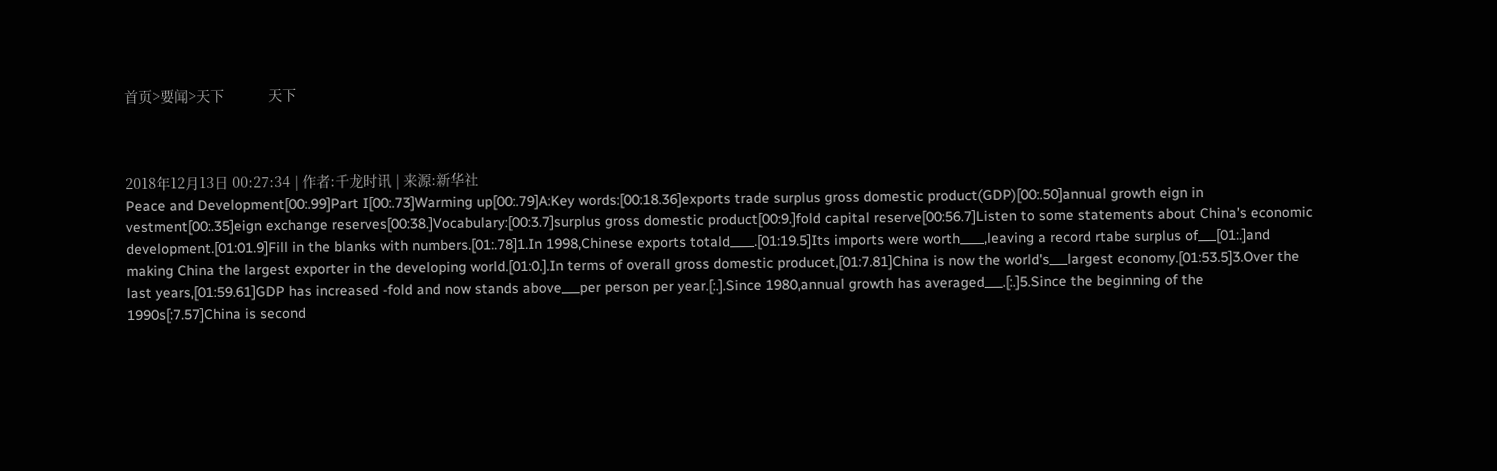首页>要闻>天下           天下



2018年12月13日 00:27:34 | 作者:千龙时讯 | 来源:新华社
Peace and Development[00:.99]Part I[00:.73]Warming up[00:.79]A:Key words:[00:18.36]exports trade surplus gross domestic product(GDP)[00:.50]annual growth eign in vestment[00:.35]eign exchange reserves[00:38.]Vocabulary:[00:3.7]surplus gross domestic product[00:9.]fold capital reserve[00:56.7]Listen to some statements about China's economic development.[01:01.9]Fill in the blanks with numbers.[01:.78]1.In 1998,Chinese exports totald____.[01:19.5]Its imports were worth____,leaving a record rtabe surplus of___[01:.]and making China the largest exporter in the developing world.[01:0.].In terms of overall gross domestic producet,[01:7.81]China is now the world's___largest economy.[01:53.5]3.Over the last years,[01:59.61]GDP has increased -fold and now stands above___per person per year.[:.].Since 1980,annual growth has averaged___.[:.]5.Since the beginning of the 1990s[:7.57]China is second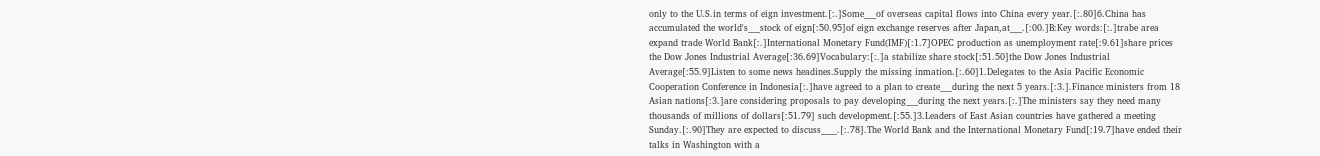only to the U.S.in terms of eign investment.[:.]Some___of overseas capital flows into China every year.[:.80]6.China has accumulated the world's___stock of eign[:50.95]of eign exchange reserves after Japan,at___.[:00.]B:Key words:[:.]trabe area expand trade World Bank[:.]International Monetary Fund(IMF)[:1.7]OPEC production as unemployment rate[:9.61]share prices the Dow Jones Industrial Average[:36.69]Vocabulary:[:.]a stabilize share stock[:51.50]the Dow Jones Industrial Average[:55.9]Listen to some news headines.Supply the missing inmation.[:.60]1.Delegates to the Asia Pacific Economic Cooperation Conference in Indonesia[:.]have agreed to a plan to create___during the next 5 years.[:3.].Finance ministers from 18 Asian nations[:3.]are considering proposals to pay developing___during the next years.[:.]The ministers say they need many thousands of millions of dollars[:51.79] such development.[:55.]3.Leaders of East Asian countries have gathered a meeting Sunday.[:.90]They are expected to discuss____.[:.78].The World Bank and the International Monetary Fund[:19.7]have ended their talks in Washington with a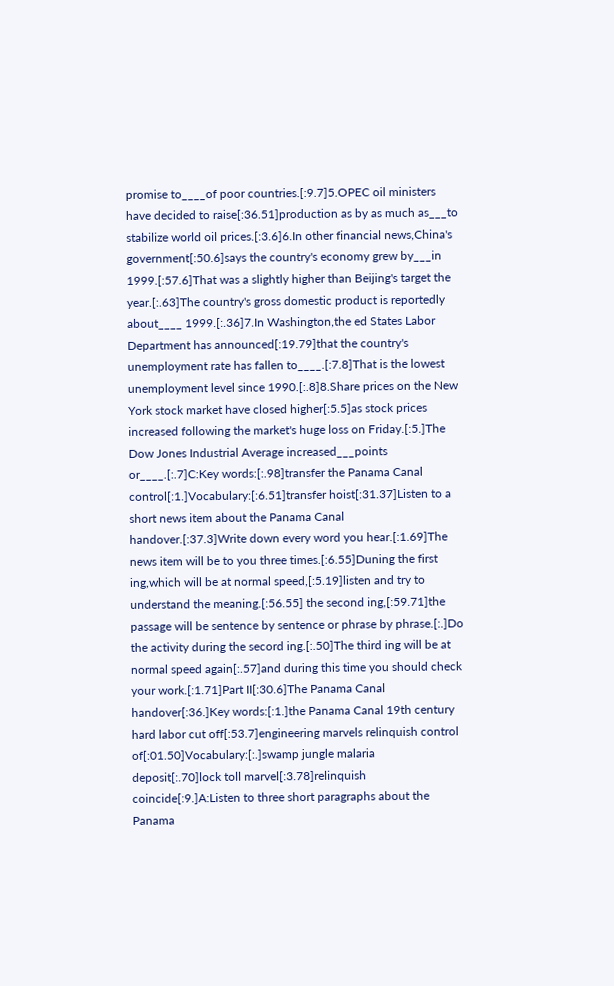promise to____of poor countries.[:9.7]5.OPEC oil ministers have decided to raise[:36.51]production as by as much as___to stabilize world oil prices.[:3.6]6.In other financial news,China's government[:50.6]says the country's economy grew by___in 1999.[:57.6]That was a slightly higher than Beijing's target the year.[:.63]The country's gross domestic product is reportedly about____ 1999.[:.36]7.In Washington,the ed States Labor Department has announced[:19.79]that the country's unemployment rate has fallen to____.[:7.8]That is the lowest unemployment level since 1990.[:.8]8.Share prices on the New York stock market have closed higher[:5.5]as stock prices increased following the market's huge loss on Friday.[:5.]The Dow Jones Industrial Average increased___points or____.[:.7]C:Key words:[:.98]transfer the Panama Canal control[:1.]Vocabulary:[:6.51]transfer hoist[:31.37]Listen to a short news item about the Panama Canal handover.[:37.3]Write down every word you hear.[:1.69]The news item will be to you three times.[:6.55]Duning the first ing,which will be at normal speed,[:5.19]listen and try to understand the meaning.[:56.55] the second ing,[:59.71]the passage will be sentence by sentence or phrase by phrase.[:.]Do the activity during the secord ing.[:.50]The third ing will be at normal speed again[:.57]and during this time you should check your work.[:1.71]Part II[:30.6]The Panama Canal handover[:36.]Key words:[:1.]the Panama Canal 19th century hard labor cut off[:53.7]engineering marvels relinquish control of[:01.50]Vocabulary:[:.]swamp jungle malaria deposit[:.70]lock toll marvel[:3.78]relinquish coincide[:9.]A:Listen to three short paragraphs about the Panama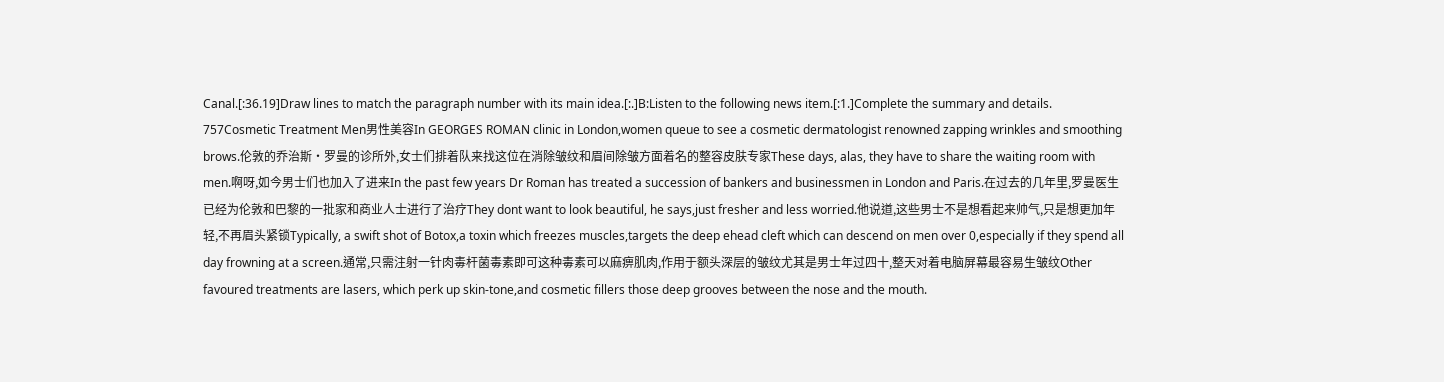Canal.[:36.19]Draw lines to match the paragraph number with its main idea.[:.]B:Listen to the following news item.[:1.]Complete the summary and details. 757Cosmetic Treatment Men男性美容In GEORGES ROMAN clinic in London,women queue to see a cosmetic dermatologist renowned zapping wrinkles and smoothing brows.伦敦的乔治斯·罗曼的诊所外,女士们排着队来找这位在消除皱纹和眉间除皱方面着名的整容皮肤专家These days, alas, they have to share the waiting room with men.啊呀,如今男士们也加入了进来In the past few years Dr Roman has treated a succession of bankers and businessmen in London and Paris.在过去的几年里,罗曼医生已经为伦敦和巴黎的一批家和商业人士进行了治疗They dont want to look beautiful, he says,just fresher and less worried.他说道,这些男士不是想看起来帅气,只是想更加年轻,不再眉头紧锁Typically, a swift shot of Botox,a toxin which freezes muscles,targets the deep ehead cleft which can descend on men over 0,especially if they spend all day frowning at a screen.通常,只需注射一针肉毒杆菌毒素即可这种毒素可以麻痹肌肉,作用于额头深层的皱纹尤其是男士年过四十,整天对着电脑屏幕最容易生皱纹Other favoured treatments are lasers, which perk up skin-tone,and cosmetic fillers those deep grooves between the nose and the mouth.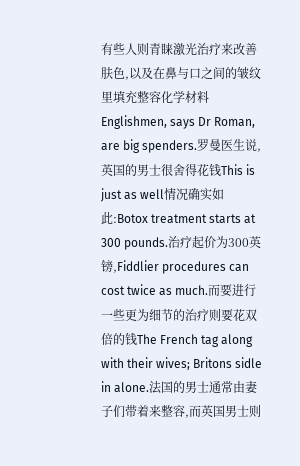有些人则青睐激光治疗来改善肤色,以及在鼻与口之间的皱纹里填充整容化学材料Englishmen, says Dr Roman, are big spenders.罗曼医生说,英国的男士很舍得花钱This is just as well情况确实如此:Botox treatment starts at 300 pounds.治疗起价为300英镑,Fiddlier procedures can cost twice as much.而要进行一些更为细节的治疗则要花双倍的钱The French tag along with their wives; Britons sidle in alone.法国的男士通常由妻子们带着来整容,而英国男士则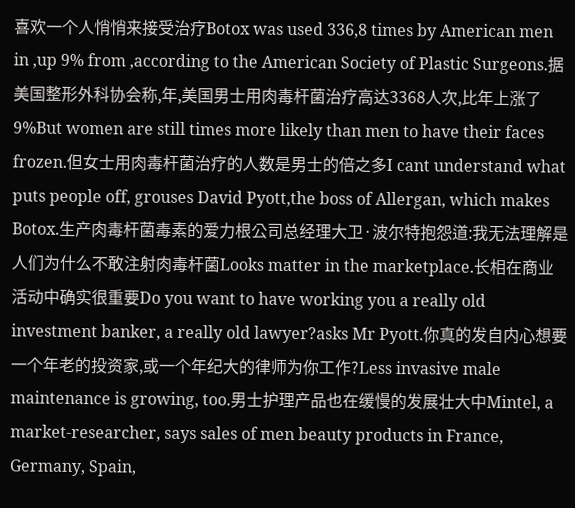喜欢一个人悄悄来接受治疗Botox was used 336,8 times by American men in ,up 9% from ,according to the American Society of Plastic Surgeons.据美国整形外科协会称,年,美国男士用肉毒杆菌治疗高达3368人次,比年上涨了9%But women are still times more likely than men to have their faces frozen.但女士用肉毒杆菌治疗的人数是男士的倍之多I cant understand what puts people off, grouses David Pyott,the boss of Allergan, which makes Botox.生产肉毒杆菌毒素的爱力根公司总经理大卫·波尔特抱怨道:我无法理解是人们为什么不敢注射肉毒杆菌Looks matter in the marketplace.长相在商业活动中确实很重要Do you want to have working you a really old investment banker, a really old lawyer?asks Mr Pyott.你真的发自内心想要一个年老的投资家,或一个年纪大的律师为你工作?Less invasive male maintenance is growing, too.男士护理产品也在缓慢的发展壮大中Mintel, a market-researcher, says sales of men beauty products in France, Germany, Spain,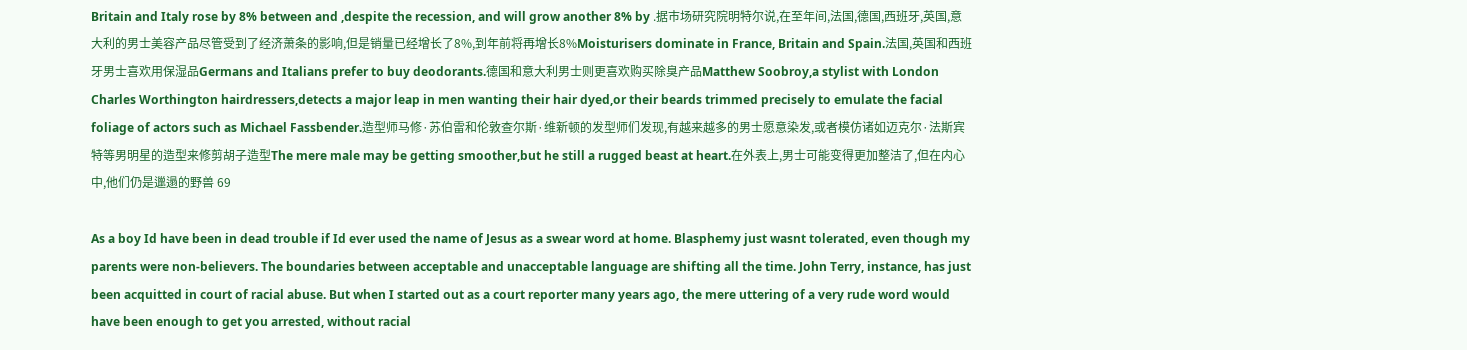Britain and Italy rose by 8% between and ,despite the recession, and will grow another 8% by .据市场研究院明特尔说,在至年间,法国,德国,西班牙,英国,意大利的男士美容产品尽管受到了经济萧条的影响,但是销量已经增长了8%,到年前将再增长8%Moisturisers dominate in France, Britain and Spain.法国,英国和西班牙男士喜欢用保湿品Germans and Italians prefer to buy deodorants.德国和意大利男士则更喜欢购买除臭产品Matthew Soobroy,a stylist with London Charles Worthington hairdressers,detects a major leap in men wanting their hair dyed,or their beards trimmed precisely to emulate the facial foliage of actors such as Michael Fassbender.造型师马修·苏伯雷和伦敦查尔斯·维新顿的发型师们发现,有越来越多的男士愿意染发,或者模仿诸如迈克尔·法斯宾特等男明星的造型来修剪胡子造型The mere male may be getting smoother,but he still a rugged beast at heart.在外表上,男士可能变得更加整洁了,但在内心中,他们仍是邋遢的野兽 69

As a boy Id have been in dead trouble if Id ever used the name of Jesus as a swear word at home. Blasphemy just wasnt tolerated, even though my parents were non-believers. The boundaries between acceptable and unacceptable language are shifting all the time. John Terry, instance, has just been acquitted in court of racial abuse. But when I started out as a court reporter many years ago, the mere uttering of a very rude word would have been enough to get you arrested, without racial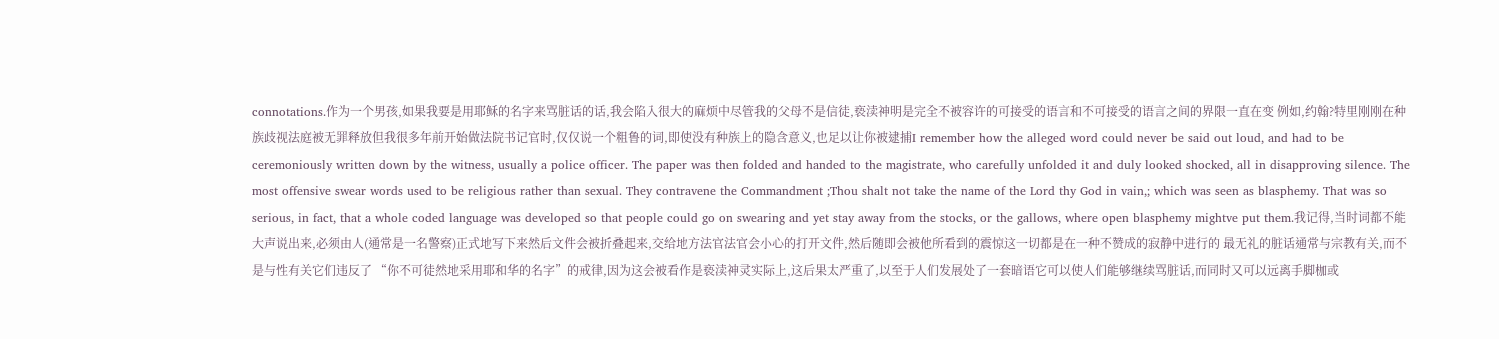connotations.作为一个男孩,如果我要是用耶稣的名字来骂脏话的话,我会陷入很大的麻烦中尽管我的父母不是信徒,亵渎神明是完全不被容许的可接受的语言和不可接受的语言之间的界限一直在变 例如,约翰?特里刚刚在种族歧视法庭被无罪释放但我很多年前开始做法院书记官时,仅仅说一个粗鲁的词,即使没有种族上的隐含意义,也足以让你被逮捕I remember how the alleged word could never be said out loud, and had to be ceremoniously written down by the witness, usually a police officer. The paper was then folded and handed to the magistrate, who carefully unfolded it and duly looked shocked, all in disapproving silence. The most offensive swear words used to be religious rather than sexual. They contravene the Commandment ;Thou shalt not take the name of the Lord thy God in vain,; which was seen as blasphemy. That was so serious, in fact, that a whole coded language was developed so that people could go on swearing and yet stay away from the stocks, or the gallows, where open blasphemy mightve put them.我记得,当时词都不能大声说出来,必须由人(通常是一名警察)正式地写下来然后文件会被折叠起来,交给地方法官法官会小心的打开文件,然后随即会被他所看到的震惊这一切都是在一种不赞成的寂静中进行的 最无礼的脏话通常与宗教有关,而不是与性有关它们违反了 “你不可徒然地采用耶和华的名字”的戒律,因为这会被看作是亵渎神灵实际上,这后果太严重了,以至于人们发展处了一套暗语它可以使人们能够继续骂脏话,而同时又可以远离手脚枷或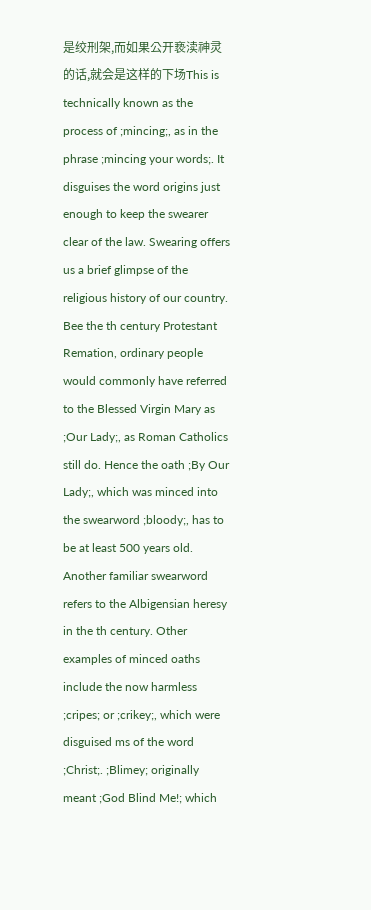是绞刑架,而如果公开亵渎神灵的话,就会是这样的下场This is technically known as the process of ;mincing;, as in the phrase ;mincing your words;. It disguises the word origins just enough to keep the swearer clear of the law. Swearing offers us a brief glimpse of the religious history of our country. Bee the th century Protestant Remation, ordinary people would commonly have referred to the Blessed Virgin Mary as ;Our Lady;, as Roman Catholics still do. Hence the oath ;By Our Lady;, which was minced into the swearword ;bloody;, has to be at least 500 years old. Another familiar swearword refers to the Albigensian heresy in the th century. Other examples of minced oaths include the now harmless ;cripes; or ;crikey;, which were disguised ms of the word ;Christ;. ;Blimey; originally meant ;God Blind Me!; which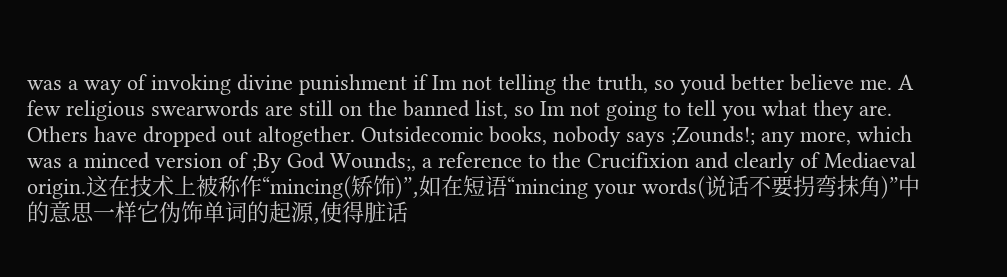was a way of invoking divine punishment if Im not telling the truth, so youd better believe me. A few religious swearwords are still on the banned list, so Im not going to tell you what they are. Others have dropped out altogether. Outsidecomic books, nobody says ;Zounds!; any more, which was a minced version of ;By God Wounds;, a reference to the Crucifixion and clearly of Mediaeval origin.这在技术上被称作“mincing(矫饰)”,如在短语“mincing your words(说话不要拐弯抹角)”中的意思一样它伪饰单词的起源,使得脏话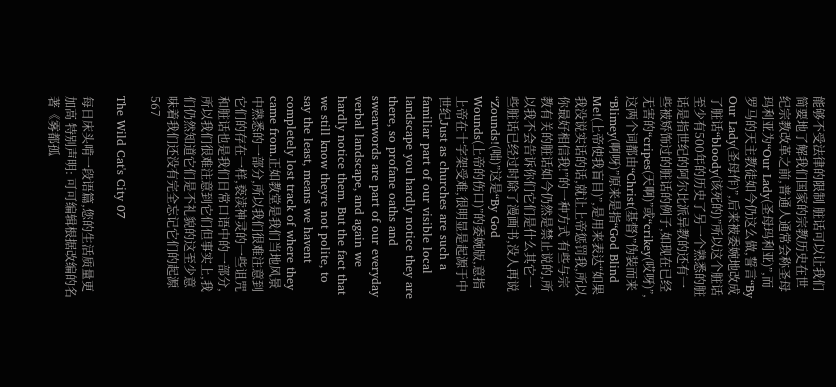能够不受法律的限制 脏话可以让我们简要地了解我们国家的宗教历史在世纪宗教改革之前,普通人通常会称圣母玛利亚为“Our Lady(圣母玛利亚)”,而罗马的天主教徒如今仍这么做,誓言“By Our Lady(圣母作)”,后来被委婉地改成了脏话“bloody(该死的)”所以这个脏话至少有500年的历史了另一个熟悉的脏话是指世纪的阿尔比派异教的还有一些被矫饰过的脏话的例子,如现在已经无害的“cripes(天啊)”或“crikey(哎呀)”,这两个词都由“Christ(基督)”伪装而来“Blimey(啊呀)”原来是指“God Blind Me!(上帝使我盲目)”,是用来表达“如果我没说实话的话,就让上帝惩罚我,所以你最好相信我!”的一种方式 有些与宗教有关的脏话如今仍然是禁止说的,所以我不会告诉你们它们是什么其它一些脏话已经过时除了漫画书,没人再说“Zounds!(咄)”这是“By God Wounds(上帝的伤口)”的委婉版,意指上帝在十字架受难,很明显是起源于中世纪Just as churches are such a familiar part of our visible local landscape you hardly notice they are there, so profane oaths and swearwords are part of our everyday verbal landscape, and again we hardly notice them. But the fact that we still know theyre not polite, to say the least, means we havent completely lost track of where they came from.正如教堂是我们当地风景中熟悉的一部分,所以我们很难注意到它们的存在一样,亵渎神灵的一些诅咒和脏话也是我们日常口语中的一部分,所以我们很难注意到它们但事实上,我们仍然知道它们是不礼貌的这至少意味着我们还没有完全忘记它们的起源 567

The Wild Cat's City 07

每日床头啃一段语篇,您的生活质量更加高 特别声明: 可可编辑根据改编的名著《雾都孤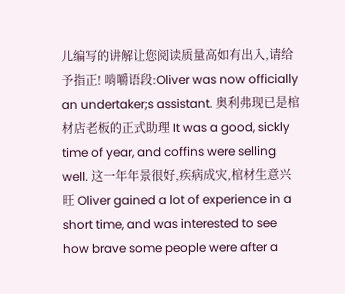儿编写的讲解让您阅读质量高如有出入,请给予指正! 啃嚼语段:Oliver was now officially an undertaker;s assistant. 奥利弗现已是棺材店老板的正式助理 It was a good, sickly time of year, and coffins were selling well. 这一年年景很好,疾病成灾,棺材生意兴旺 Oliver gained a lot of experience in a short time, and was interested to see how brave some people were after a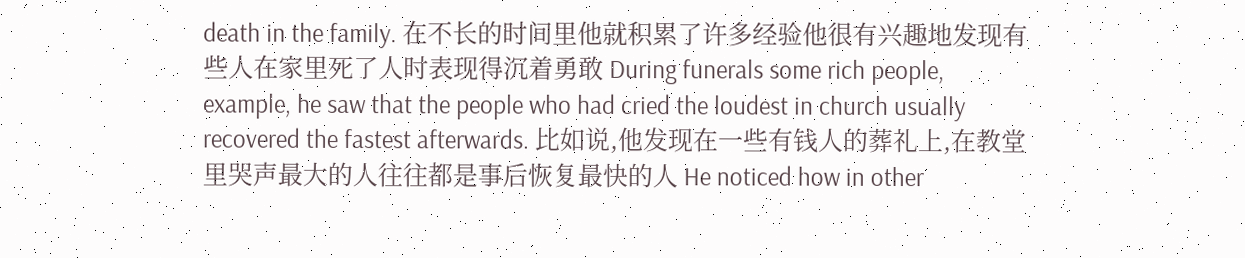death in the family. 在不长的时间里他就积累了许多经验他很有兴趣地发现有些人在家里死了人时表现得沉着勇敢 During funerals some rich people, example, he saw that the people who had cried the loudest in church usually recovered the fastest afterwards. 比如说,他发现在一些有钱人的葬礼上,在教堂里哭声最大的人往往都是事后恢复最快的人 He noticed how in other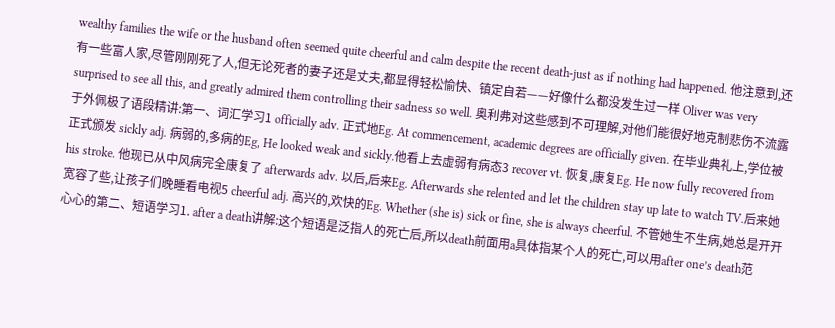wealthy families the wife or the husband often seemed quite cheerful and calm despite the recent death-just as if nothing had happened. 他注意到,还有一些富人家,尽管刚刚死了人,但无论死者的妻子还是丈夫,都显得轻松愉快、镇定自若——好像什么都没发生过一样 Oliver was very surprised to see all this, and greatly admired them controlling their sadness so well. 奥利弗对这些感到不可理解,对他们能很好地克制悲伤不流露于外佩极了语段精讲:第一、词汇学习1 officially adv. 正式地Eg. At commencement, academic degrees are officially given. 在毕业典礼上,学位被正式颁发 sickly adj. 病弱的,多病的Eg, He looked weak and sickly.他看上去虚弱有病态3 recover vt. 恢复,康复Eg. He now fully recovered from his stroke. 他现已从中风病完全康复了 afterwards adv. 以后,后来Eg. Afterwards she relented and let the children stay up late to watch TV.后来她宽容了些,让孩子们晚睡看电视5 cheerful adj. 高兴的,欢快的Eg. Whether (she is) sick or fine, she is always cheerful. 不管她生不生病,她总是开开心心的第二、短语学习1. after a death讲解:这个短语是泛指人的死亡后,所以death前面用a具体指某个人的死亡,可以用after one’s death范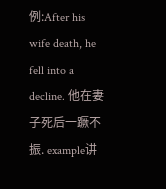例:After his wife death, he fell into a decline. 他在妻子死后一蹶不振. example讲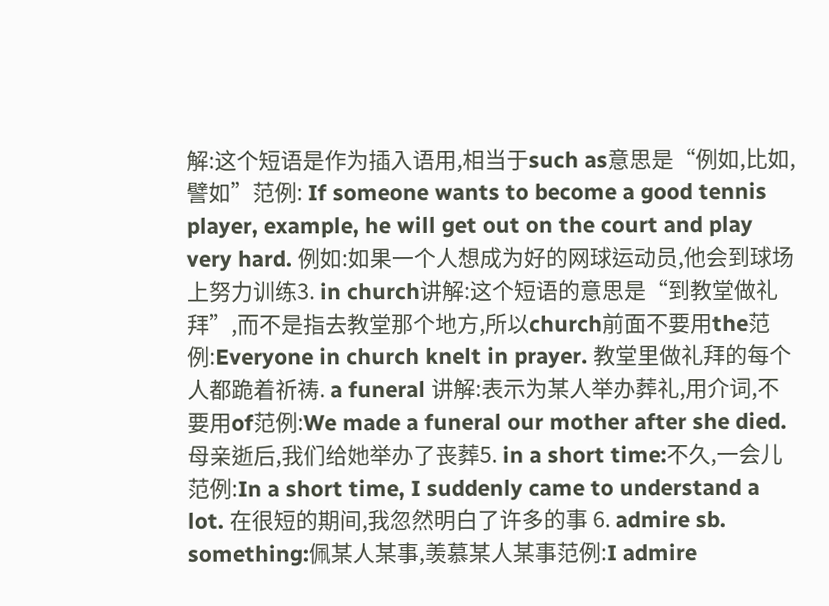解:这个短语是作为插入语用,相当于such as意思是“例如,比如,譬如”范例: If someone wants to become a good tennis player, example, he will get out on the court and play very hard. 例如:如果一个人想成为好的网球运动员,他会到球场上努力训练3. in church讲解:这个短语的意思是“到教堂做礼拜”,而不是指去教堂那个地方,所以church前面不要用the范例:Everyone in church knelt in prayer. 教堂里做礼拜的每个人都跪着祈祷. a funeral 讲解:表示为某人举办葬礼,用介词,不要用of范例:We made a funeral our mother after she died.母亲逝后,我们给她举办了丧葬5. in a short time:不久,一会儿范例:In a short time, I suddenly came to understand a lot. 在很短的期间,我忽然明白了许多的事 6. admire sb. something:佩某人某事,羡慕某人某事范例:I admire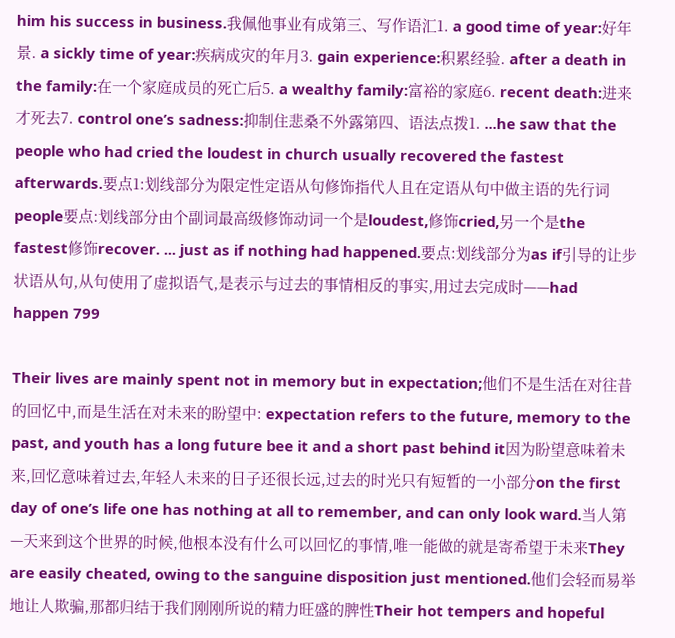him his success in business.我佩他事业有成第三、写作语汇1. a good time of year:好年景. a sickly time of year:疾病成灾的年月3. gain experience:积累经验. after a death in the family:在一个家庭成员的死亡后5. a wealthy family:富裕的家庭6. recent death:进来才死去7. control one’s sadness:抑制住悲桑不外露第四、语法点拨1. ...he saw that the people who had cried the loudest in church usually recovered the fastest afterwards.要点1:划线部分为限定性定语从句修饰指代人且在定语从句中做主语的先行词people要点:划线部分由个副词最高级修饰动词一个是loudest,修饰cried,另一个是the fastest修饰recover. ... just as if nothing had happened.要点:划线部分为as if引导的让步状语从句,从句使用了虚拟语气,是表示与过去的事情相反的事实,用过去完成时——had happen 799

Their lives are mainly spent not in memory but in expectation;他们不是生活在对往昔的回忆中,而是生活在对未来的盼望中: expectation refers to the future, memory to the past, and youth has a long future bee it and a short past behind it因为盼望意味着未来,回忆意味着过去,年轻人未来的日子还很长远,过去的时光只有短暂的一小部分on the first day of one’s life one has nothing at all to remember, and can only look ward.当人第—天来到这个世界的时候,他根本没有什么可以回忆的事情,唯一能做的就是寄希望于未来They are easily cheated, owing to the sanguine disposition just mentioned.他们会轻而易举地让人欺骗,那都归结于我们刚刚所说的精力旺盛的脾性Their hot tempers and hopeful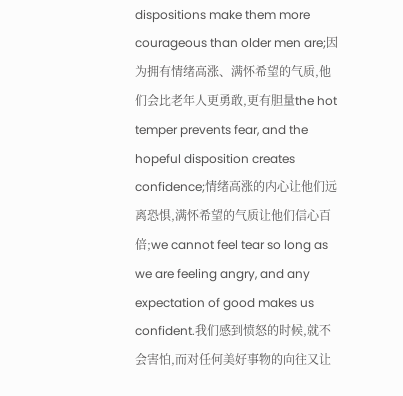dispositions make them more courageous than older men are;因为拥有情绪高涨、满怀希望的气质,他们会比老年人更勇敢,更有胆量the hot temper prevents fear, and the hopeful disposition creates confidence;情绪高涨的内心让他们远离恐惧,满怀希望的气质让他们信心百倍;we cannot feel tear so long as we are feeling angry, and any expectation of good makes us confident.我们感到愤怒的时候,就不会害怕,而对任何美好事物的向往又让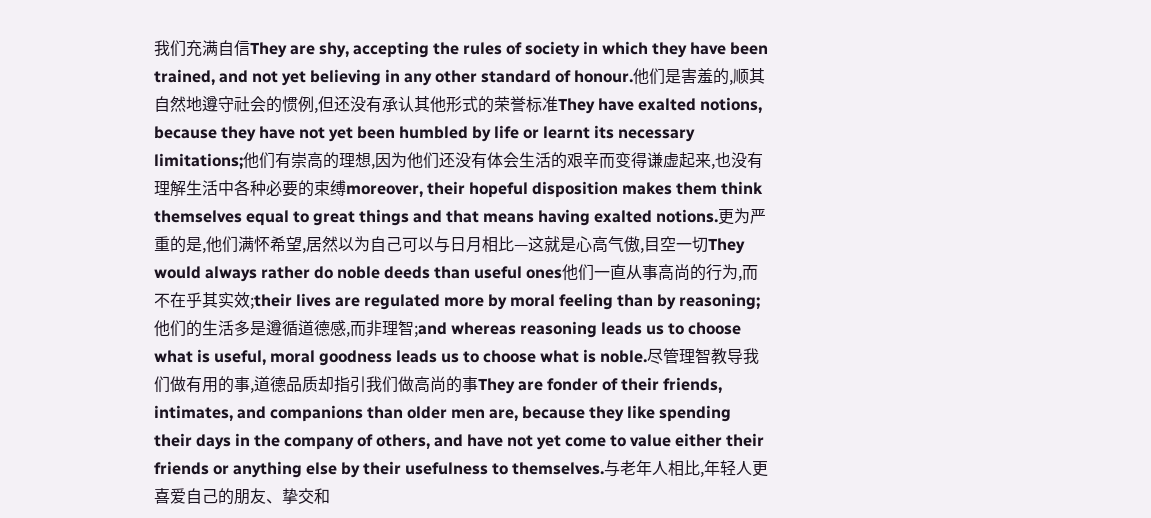我们充满自信They are shy, accepting the rules of society in which they have been trained, and not yet believing in any other standard of honour.他们是害羞的,顺其自然地遵守社会的惯例,但还没有承认其他形式的荣誉标准They have exalted notions, because they have not yet been humbled by life or learnt its necessary limitations;他们有崇高的理想,因为他们还没有体会生活的艰辛而变得谦虚起来,也没有理解生活中各种必要的束缚moreover, their hopeful disposition makes them think themselves equal to great things and that means having exalted notions.更为严重的是,他们满怀希望,居然以为自己可以与日月相比—这就是心高气傲,目空一切They would always rather do noble deeds than useful ones他们一直从事高尚的行为,而不在乎其实效;their lives are regulated more by moral feeling than by reasoning;他们的生活多是遵循道德感,而非理智;and whereas reasoning leads us to choose what is useful, moral goodness leads us to choose what is noble.尽管理智教导我们做有用的事,道德品质却指引我们做高尚的事They are fonder of their friends, intimates, and companions than older men are, because they like spending their days in the company of others, and have not yet come to value either their friends or anything else by their usefulness to themselves.与老年人相比,年轻人更喜爱自己的朋友、挚交和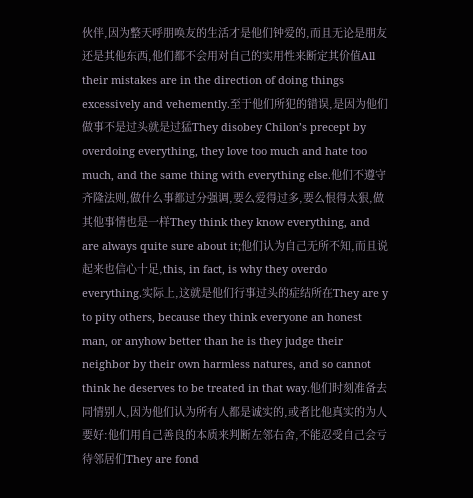伙伴,因为整天呼朋唤友的生活才是他们钟爱的,而且无论是朋友还是其他东西,他们都不会用对自己的实用性来断定其价值All their mistakes are in the direction of doing things excessively and vehemently.至于他们所犯的错误,是因为他们做事不是过头就是过猛They disobey Chilon’s precept by overdoing everything, they love too much and hate too much, and the same thing with everything else.他们不遵守齐隆法则,做什么事都过分强调,要么爱得过多,要么恨得太狠,做其他事情也是一样They think they know everything, and are always quite sure about it;他们认为自己无所不知,而且说起来也信心十足,this, in fact, is why they overdo everything.实际上,这就是他们行事过头的症结所在They are y to pity others, because they think everyone an honest man, or anyhow better than he is they judge their neighbor by their own harmless natures, and so cannot think he deserves to be treated in that way.他们时刻准备去同情别人,因为他们认为所有人都是诚实的,或者比他真实的为人要好:他们用自己善良的本质来判断左邻右舍,不能忍受自己会亏待邻居们They are fond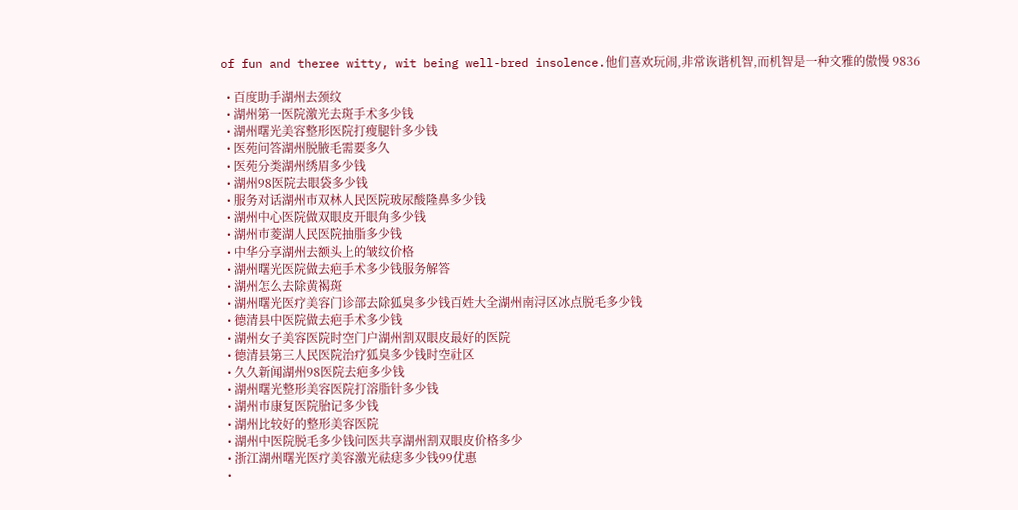of fun and theree witty, wit being well-bred insolence.他们喜欢玩闹,非常诙谐机智,而机智是一种文雅的傲慢 9836

  • 百度助手湖州去颈纹
  • 湖州第一医院激光去斑手术多少钱
  • 湖州曙光美容整形医院打瘦腿针多少钱
  • 医苑问答湖州脱腋毛需要多久
  • 医苑分类湖州绣眉多少钱
  • 湖州98医院去眼袋多少钱
  • 服务对话湖州市双林人民医院玻尿酸隆鼻多少钱
  • 湖州中心医院做双眼皮开眼角多少钱
  • 湖州市菱湖人民医院抽脂多少钱
  • 中华分享湖州去额头上的皱纹价格
  • 湖州曙光医院做去疤手术多少钱服务解答
  • 湖州怎么去除黄褐斑
  • 湖州曙光医疗美容门诊部去除狐臭多少钱百姓大全湖州南浔区冰点脱毛多少钱
  • 德清县中医院做去疤手术多少钱
  • 湖州女子美容医院时空门户湖州割双眼皮最好的医院
  • 德清县第三人民医院治疗狐臭多少钱时空社区
  • 久久新闻湖州98医院去疤多少钱
  • 湖州曙光整形美容医院打溶脂针多少钱
  • 湖州市康复医院胎记多少钱
  • 湖州比较好的整形美容医院
  • 湖州中医院脱毛多少钱问医共享湖州割双眼皮价格多少
  • 浙江湖州曙光医疗美容激光祛痣多少钱99优惠
  •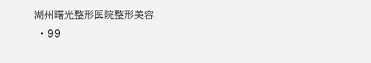湖州曙光整形医院整形美容
  • 99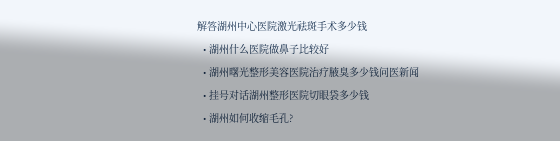解答湖州中心医院激光祛斑手术多少钱
  • 湖州什么医院做鼻子比较好
  • 湖州曙光整形美容医院治疗腋臭多少钱问医新闻
  • 挂号对话湖州整形医院切眼袋多少钱
  • 湖州如何收缩毛孔?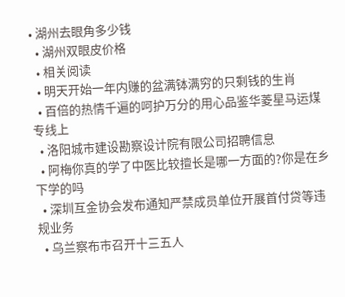• 湖州去眼角多少钱
  • 湖州双眼皮价格
  • 相关阅读
  • 明天开始一年内赚的盆满钵满穷的只剩钱的生肖
  • 百倍的热情千遍的呵护万分的用心品鉴华菱星马运煤专线上
  • 洛阳城市建设勘察设计院有限公司招聘信息
  • 阿梅你真的学了中医比较擅长是哪一方面的?你是在乡下学的吗
  • 深圳互金协会发布通知严禁成员单位开展首付贷等违规业务
  • 乌兰察布市召开十三五人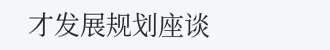才发展规划座谈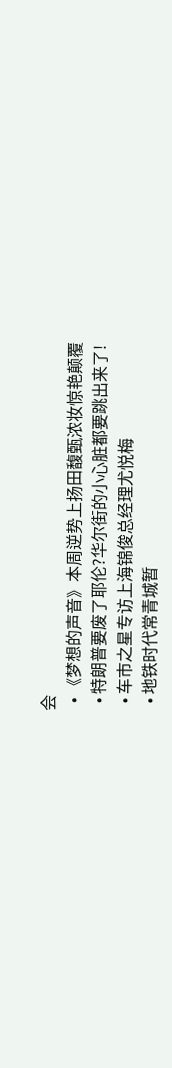会
  • 《梦想的声音》本周逆势上扬田馥甄浓妆惊艳颠覆
  • 特朗普要废了耶伦?华尔街的小心脏都要跳出来了!
  • 车市之星专访上海锦俊总经理尤悦梅
  • 地铁时代常青城暂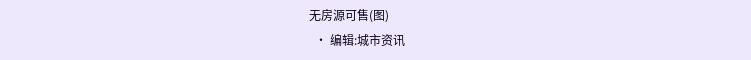无房源可售(图)
  • 编辑:城市资讯